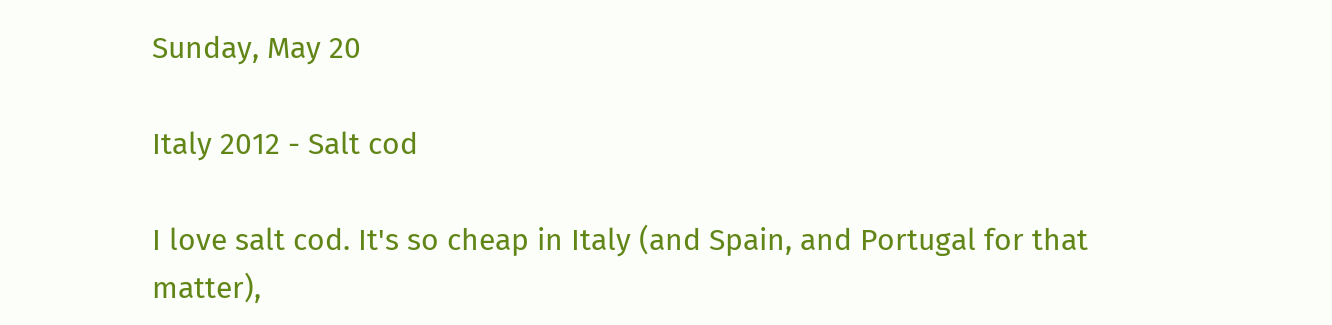Sunday, May 20

Italy 2012 - Salt cod

I love salt cod. It's so cheap in Italy (and Spain, and Portugal for that matter),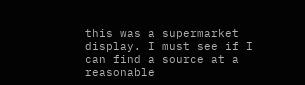this was a supermarket display. I must see if I can find a source at a reasonable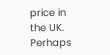price in the UK. Perhaps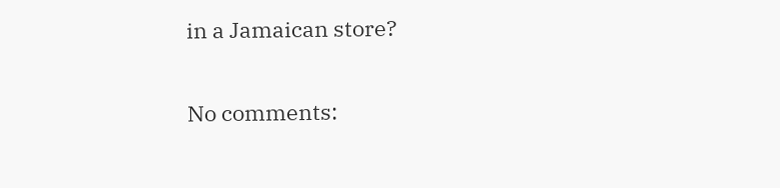in a Jamaican store?

No comments: